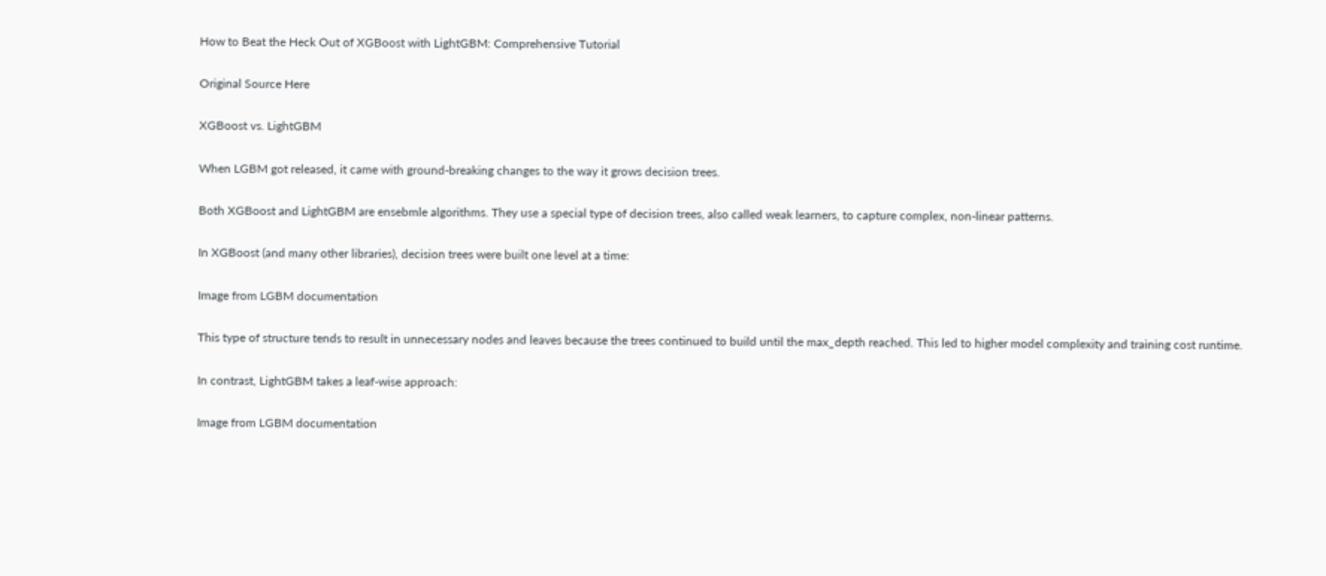How to Beat the Heck Out of XGBoost with LightGBM: Comprehensive Tutorial

Original Source Here

XGBoost vs. LightGBM

When LGBM got released, it came with ground-breaking changes to the way it grows decision trees.

Both XGBoost and LightGBM are ensebmle algorithms. They use a special type of decision trees, also called weak learners, to capture complex, non-linear patterns.

In XGBoost (and many other libraries), decision trees were built one level at a time:

Image from LGBM documentation

This type of structure tends to result in unnecessary nodes and leaves because the trees continued to build until the max_depth reached. This led to higher model complexity and training cost runtime.

In contrast, LightGBM takes a leaf-wise approach:

Image from LGBM documentation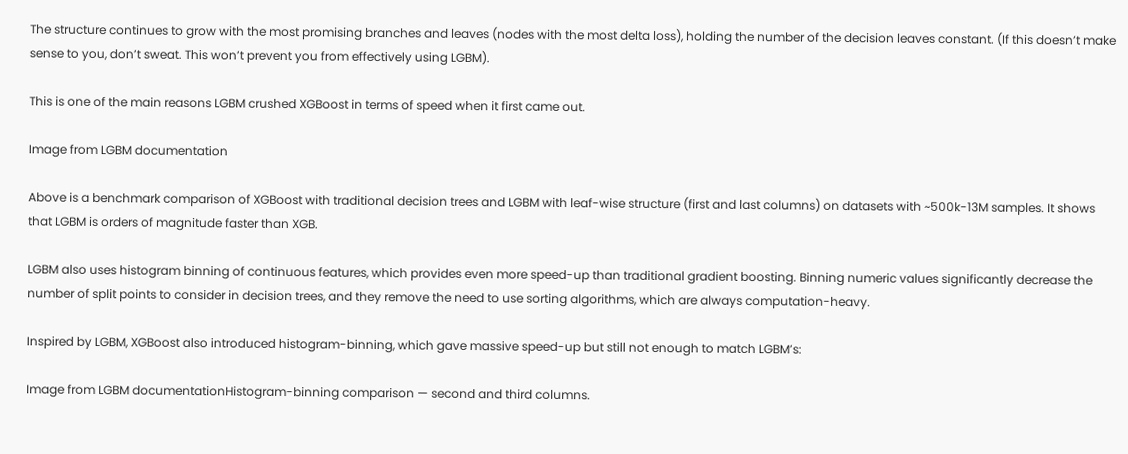The structure continues to grow with the most promising branches and leaves (nodes with the most delta loss), holding the number of the decision leaves constant. (If this doesn’t make sense to you, don’t sweat. This won’t prevent you from effectively using LGBM).

This is one of the main reasons LGBM crushed XGBoost in terms of speed when it first came out.

Image from LGBM documentation

Above is a benchmark comparison of XGBoost with traditional decision trees and LGBM with leaf-wise structure (first and last columns) on datasets with ~500k-13M samples. It shows that LGBM is orders of magnitude faster than XGB.

LGBM also uses histogram binning of continuous features, which provides even more speed-up than traditional gradient boosting. Binning numeric values significantly decrease the number of split points to consider in decision trees, and they remove the need to use sorting algorithms, which are always computation-heavy.

Inspired by LGBM, XGBoost also introduced histogram-binning, which gave massive speed-up but still not enough to match LGBM’s:

Image from LGBM documentationHistogram-binning comparison — second and third columns.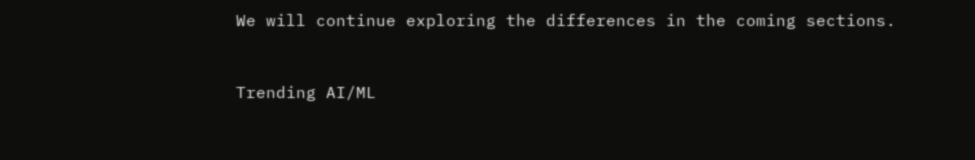We will continue exploring the differences in the coming sections.


Trending AI/ML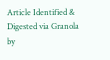Article Identified & Digested via Granola by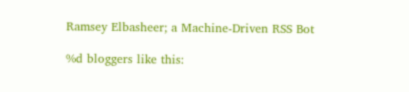Ramsey Elbasheer; a Machine-Driven RSS Bot

%d bloggers like this: